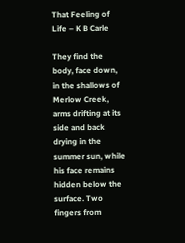That Feeling of Life – K B Carle

They find the body, face down, in the shallows of Merlow Creek, arms drifting at its side and back drying in the summer sun, while his face remains hidden below the surface. Two fingers from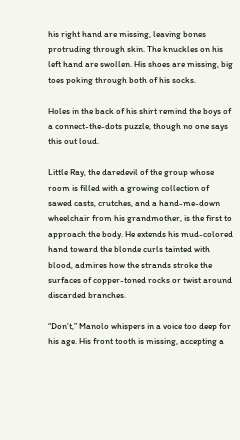his right hand are missing, leaving bones protruding through skin. The knuckles on his left hand are swollen. His shoes are missing, big toes poking through both of his socks.

Holes in the back of his shirt remind the boys of a connect-the-dots puzzle, though no one says this out loud.

Little Ray, the daredevil of the group whose room is filled with a growing collection of sawed casts, crutches, and a hand-me-down wheelchair from his grandmother, is the first to approach the body. He extends his mud-colored hand toward the blonde curls tainted with blood, admires how the strands stroke the surfaces of copper-toned rocks or twist around discarded branches.

“Don’t,” Manolo whispers in a voice too deep for his age. His front tooth is missing, accepting a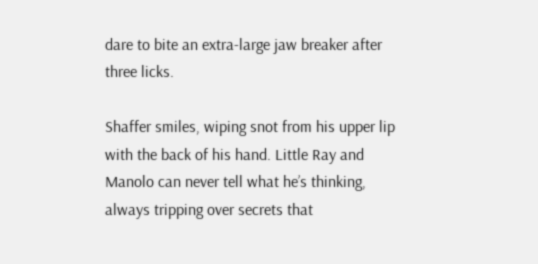dare to bite an extra-large jaw breaker after three licks.

Shaffer smiles, wiping snot from his upper lip with the back of his hand. Little Ray and Manolo can never tell what he’s thinking, always tripping over secrets that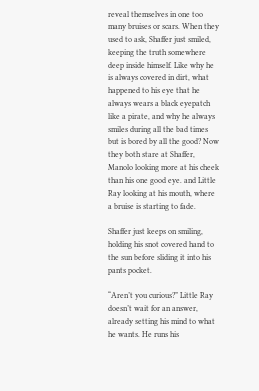reveal themselves in one too many bruises or scars. When they used to ask, Shaffer just smiled, keeping the truth somewhere deep inside himself. Like why he is always covered in dirt, what happened to his eye that he always wears a black eyepatch like a pirate, and why he always smiles during all the bad times but is bored by all the good? Now they both stare at Shaffer, Manolo looking more at his cheek than his one good eye. and Little Ray looking at his mouth, where a bruise is starting to fade.

Shaffer just keeps on smiling, holding his snot covered hand to the sun before sliding it into his pants pocket.

“Aren’t you curious?” Little Ray doesn’t wait for an answer, already setting his mind to what he wants. He runs his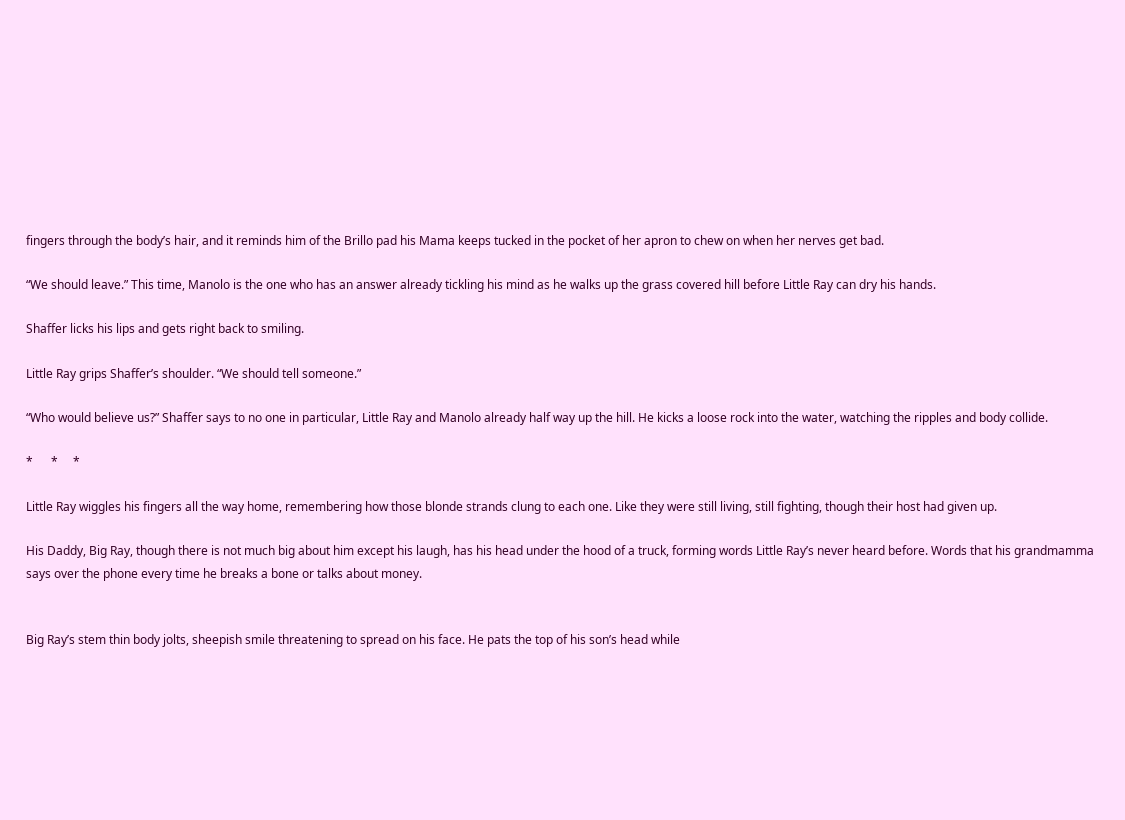fingers through the body’s hair, and it reminds him of the Brillo pad his Mama keeps tucked in the pocket of her apron to chew on when her nerves get bad.

“We should leave.” This time, Manolo is the one who has an answer already tickling his mind as he walks up the grass covered hill before Little Ray can dry his hands.

Shaffer licks his lips and gets right back to smiling.

Little Ray grips Shaffer’s shoulder. “We should tell someone.”

“Who would believe us?” Shaffer says to no one in particular, Little Ray and Manolo already half way up the hill. He kicks a loose rock into the water, watching the ripples and body collide.

*      *     *

Little Ray wiggles his fingers all the way home, remembering how those blonde strands clung to each one. Like they were still living, still fighting, though their host had given up.

His Daddy, Big Ray, though there is not much big about him except his laugh, has his head under the hood of a truck, forming words Little Ray’s never heard before. Words that his grandmamma says over the phone every time he breaks a bone or talks about money.


Big Ray’s stem thin body jolts, sheepish smile threatening to spread on his face. He pats the top of his son’s head while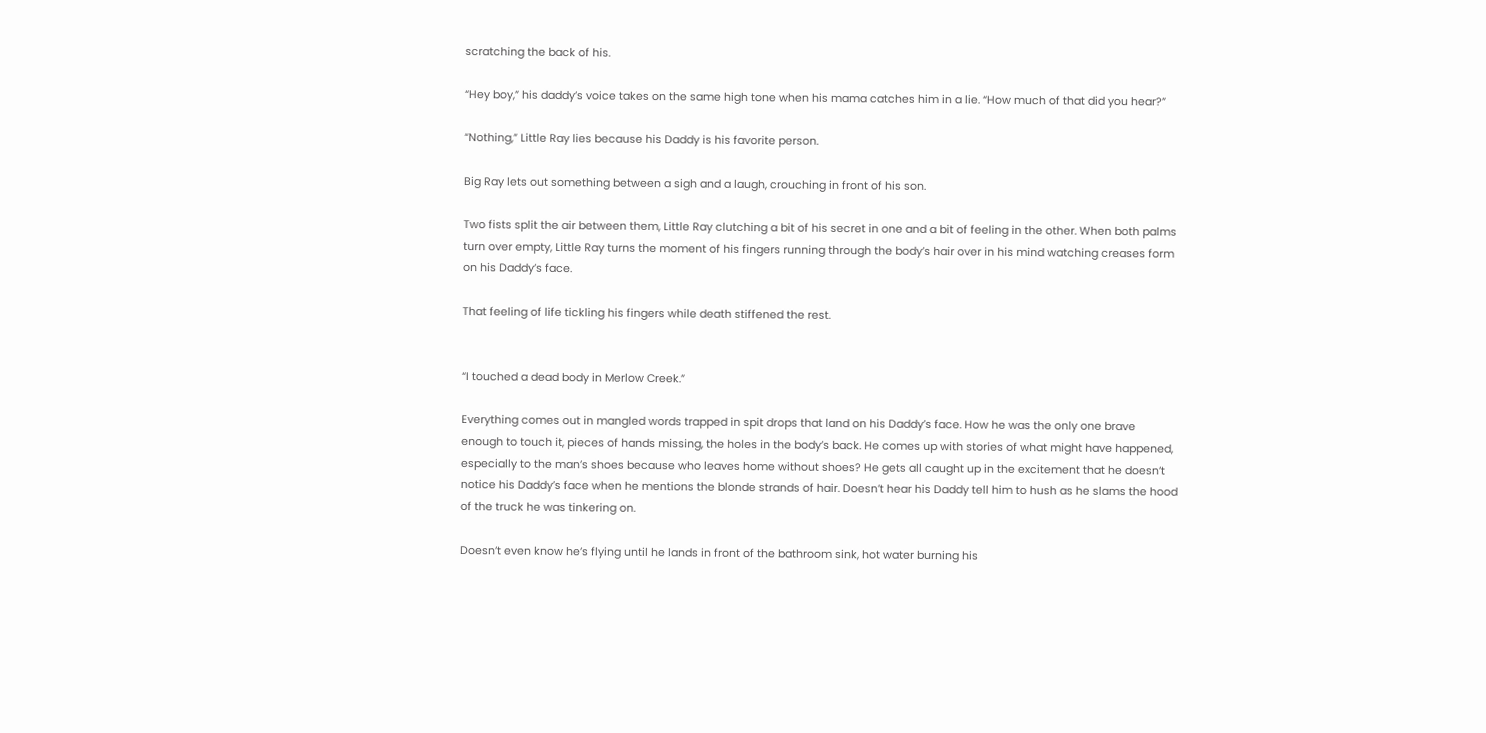scratching the back of his.

“Hey boy,” his daddy’s voice takes on the same high tone when his mama catches him in a lie. “How much of that did you hear?”

“Nothing,” Little Ray lies because his Daddy is his favorite person.

Big Ray lets out something between a sigh and a laugh, crouching in front of his son.

Two fists split the air between them, Little Ray clutching a bit of his secret in one and a bit of feeling in the other. When both palms turn over empty, Little Ray turns the moment of his fingers running through the body’s hair over in his mind watching creases form on his Daddy’s face.

That feeling of life tickling his fingers while death stiffened the rest.


“I touched a dead body in Merlow Creek.”

Everything comes out in mangled words trapped in spit drops that land on his Daddy’s face. How he was the only one brave enough to touch it, pieces of hands missing, the holes in the body’s back. He comes up with stories of what might have happened, especially to the man’s shoes because who leaves home without shoes? He gets all caught up in the excitement that he doesn’t notice his Daddy’s face when he mentions the blonde strands of hair. Doesn’t hear his Daddy tell him to hush as he slams the hood of the truck he was tinkering on.

Doesn’t even know he’s flying until he lands in front of the bathroom sink, hot water burning his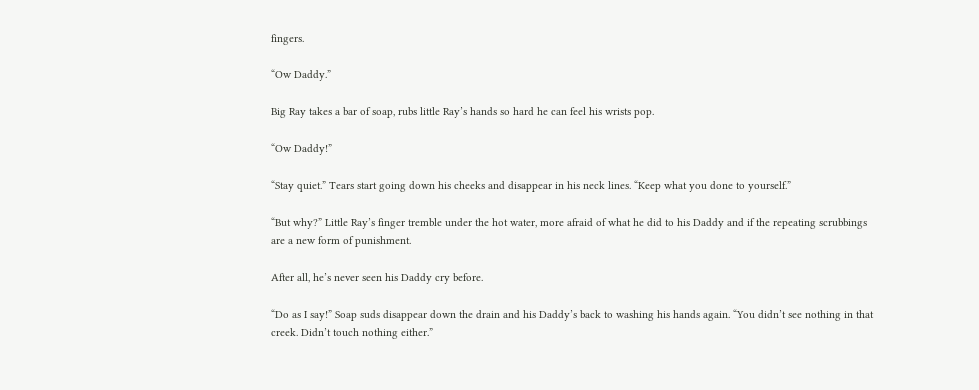fingers.

“Ow Daddy.”

Big Ray takes a bar of soap, rubs little Ray’s hands so hard he can feel his wrists pop.

“Ow Daddy!”

“Stay quiet.” Tears start going down his cheeks and disappear in his neck lines. “Keep what you done to yourself.”

“But why?” Little Ray’s finger tremble under the hot water, more afraid of what he did to his Daddy and if the repeating scrubbings are a new form of punishment.

After all, he’s never seen his Daddy cry before.

“Do as I say!” Soap suds disappear down the drain and his Daddy’s back to washing his hands again. “You didn’t see nothing in that creek. Didn’t touch nothing either.”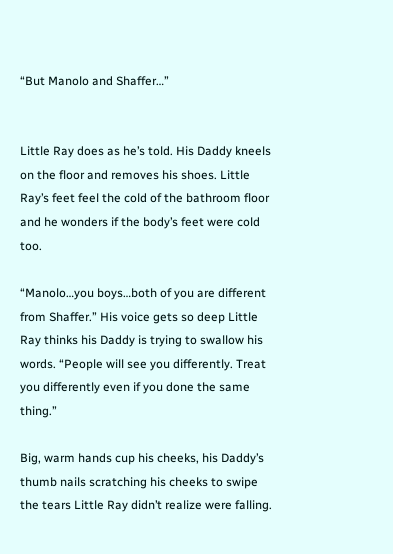“But Manolo and Shaffer…”


Little Ray does as he’s told. His Daddy kneels on the floor and removes his shoes. Little Ray’s feet feel the cold of the bathroom floor and he wonders if the body’s feet were cold too.

“Manolo…you boys…both of you are different from Shaffer.” His voice gets so deep Little Ray thinks his Daddy is trying to swallow his words. “People will see you differently. Treat you differently even if you done the same thing.”

Big, warm hands cup his cheeks, his Daddy’s thumb nails scratching his cheeks to swipe the tears Little Ray didn’t realize were falling.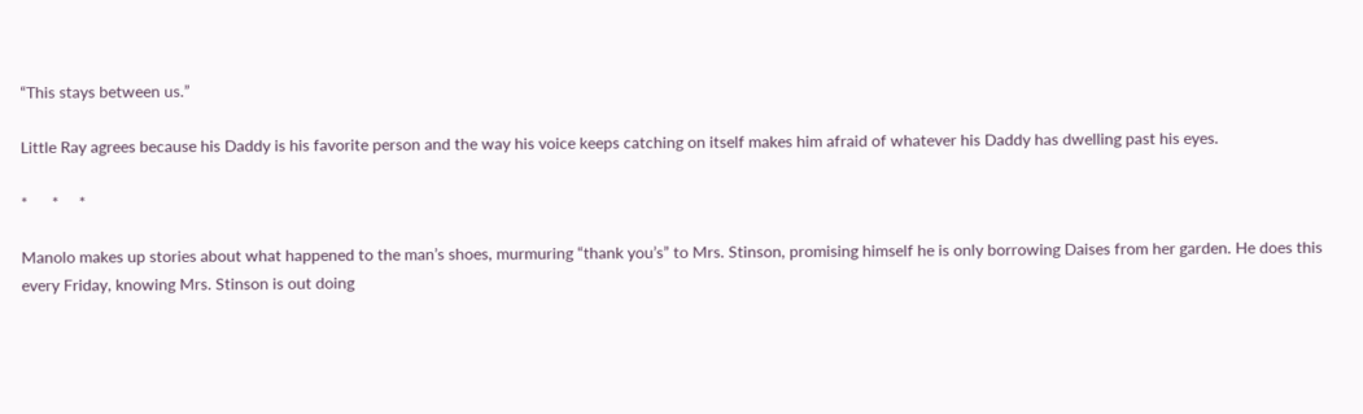“This stays between us.”

Little Ray agrees because his Daddy is his favorite person and the way his voice keeps catching on itself makes him afraid of whatever his Daddy has dwelling past his eyes.

*      *     *

Manolo makes up stories about what happened to the man’s shoes, murmuring “thank you’s” to Mrs. Stinson, promising himself he is only borrowing Daises from her garden. He does this every Friday, knowing Mrs. Stinson is out doing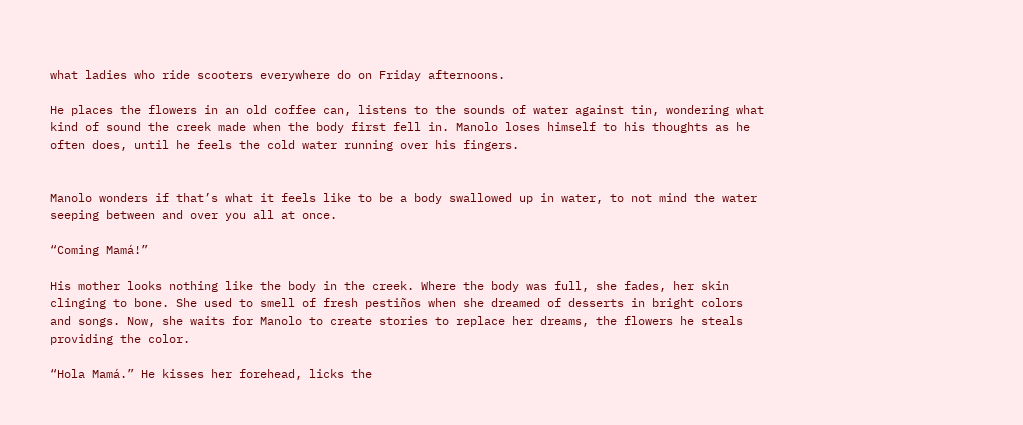what ladies who ride scooters everywhere do on Friday afternoons.

He places the flowers in an old coffee can, listens to the sounds of water against tin, wondering what kind of sound the creek made when the body first fell in. Manolo loses himself to his thoughts as he often does, until he feels the cold water running over his fingers.


Manolo wonders if that’s what it feels like to be a body swallowed up in water, to not mind the water seeping between and over you all at once.

“Coming Mamá!”

His mother looks nothing like the body in the creek. Where the body was full, she fades, her skin clinging to bone. She used to smell of fresh pestiños when she dreamed of desserts in bright colors and songs. Now, she waits for Manolo to create stories to replace her dreams, the flowers he steals providing the color.

“Hola Mamá.” He kisses her forehead, licks the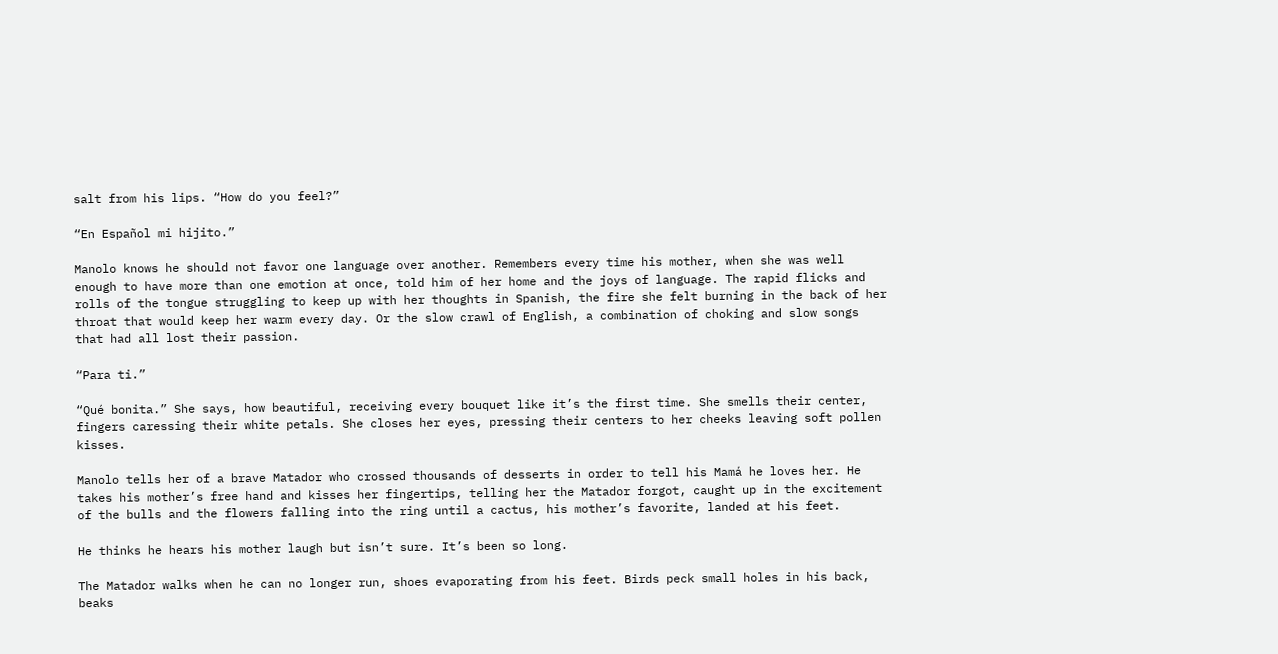salt from his lips. “How do you feel?”

“En Español mi hijito.”

Manolo knows he should not favor one language over another. Remembers every time his mother, when she was well enough to have more than one emotion at once, told him of her home and the joys of language. The rapid flicks and rolls of the tongue struggling to keep up with her thoughts in Spanish, the fire she felt burning in the back of her throat that would keep her warm every day. Or the slow crawl of English, a combination of choking and slow songs that had all lost their passion.

“Para ti.”

“Qué bonita.” She says, how beautiful, receiving every bouquet like it’s the first time. She smells their center, fingers caressing their white petals. She closes her eyes, pressing their centers to her cheeks leaving soft pollen kisses.

Manolo tells her of a brave Matador who crossed thousands of desserts in order to tell his Mamá he loves her. He takes his mother’s free hand and kisses her fingertips, telling her the Matador forgot, caught up in the excitement of the bulls and the flowers falling into the ring until a cactus, his mother’s favorite, landed at his feet.

He thinks he hears his mother laugh but isn’t sure. It’s been so long.

The Matador walks when he can no longer run, shoes evaporating from his feet. Birds peck small holes in his back, beaks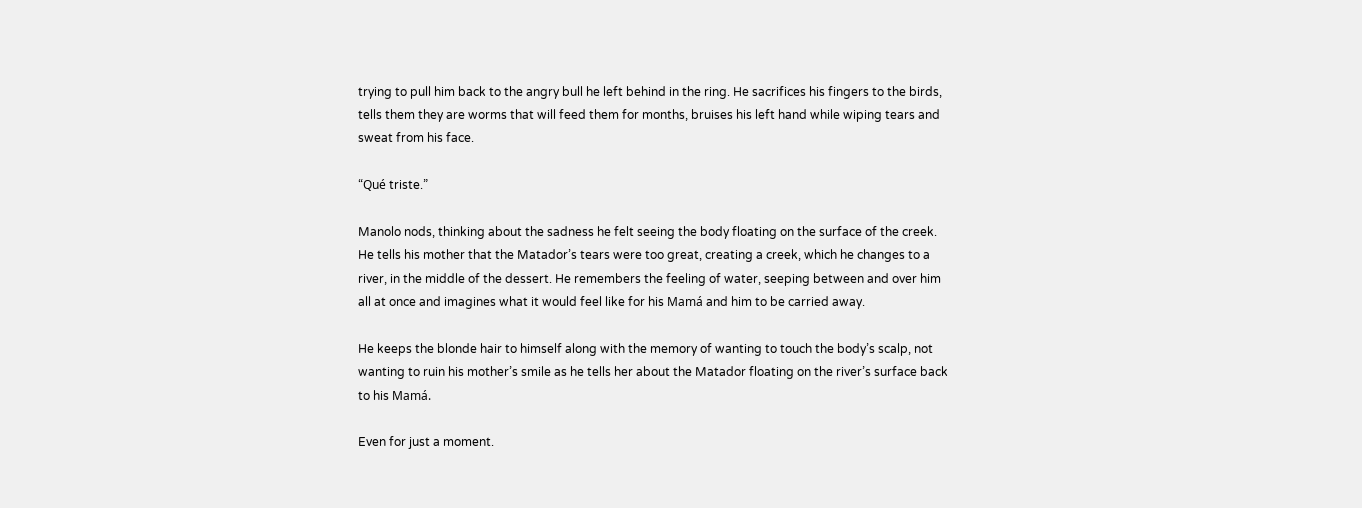trying to pull him back to the angry bull he left behind in the ring. He sacrifices his fingers to the birds, tells them they are worms that will feed them for months, bruises his left hand while wiping tears and sweat from his face.

“Qué triste.”

Manolo nods, thinking about the sadness he felt seeing the body floating on the surface of the creek. He tells his mother that the Matador’s tears were too great, creating a creek, which he changes to a river, in the middle of the dessert. He remembers the feeling of water, seeping between and over him all at once and imagines what it would feel like for his Mamá and him to be carried away.

He keeps the blonde hair to himself along with the memory of wanting to touch the body’s scalp, not wanting to ruin his mother’s smile as he tells her about the Matador floating on the river’s surface back to his Mamá.

Even for just a moment.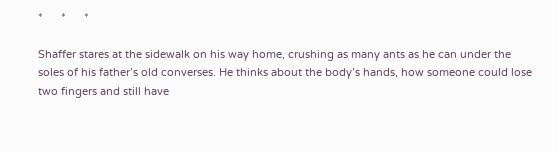*      *      *

Shaffer stares at the sidewalk on his way home, crushing as many ants as he can under the soles of his father’s old converses. He thinks about the body’s hands, how someone could lose two fingers and still have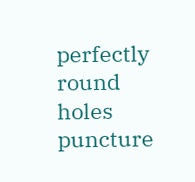perfectly round holes puncture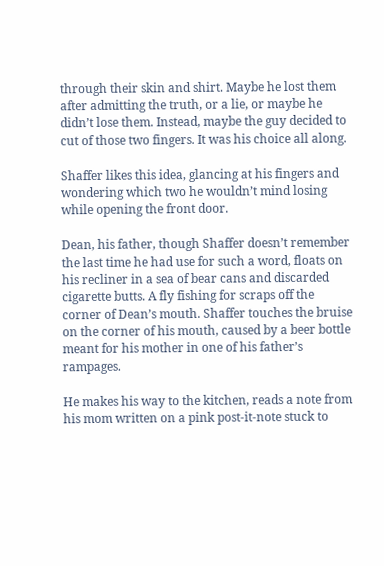through their skin and shirt. Maybe he lost them after admitting the truth, or a lie, or maybe he didn’t lose them. Instead, maybe the guy decided to cut of those two fingers. It was his choice all along.

Shaffer likes this idea, glancing at his fingers and wondering which two he wouldn’t mind losing while opening the front door.

Dean, his father, though Shaffer doesn’t remember the last time he had use for such a word, floats on his recliner in a sea of bear cans and discarded cigarette butts. A fly fishing for scraps off the corner of Dean’s mouth. Shaffer touches the bruise on the corner of his mouth, caused by a beer bottle meant for his mother in one of his father’s rampages.

He makes his way to the kitchen, reads a note from his mom written on a pink post-it-note stuck to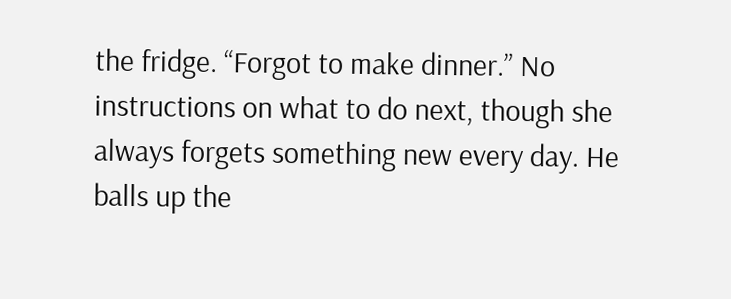the fridge. “Forgot to make dinner.” No instructions on what to do next, though she always forgets something new every day. He balls up the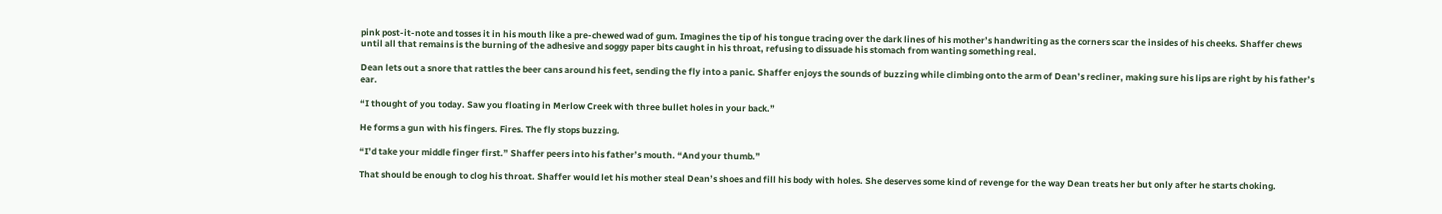pink post-it-note and tosses it in his mouth like a pre-chewed wad of gum. Imagines the tip of his tongue tracing over the dark lines of his mother’s handwriting as the corners scar the insides of his cheeks. Shaffer chews until all that remains is the burning of the adhesive and soggy paper bits caught in his throat, refusing to dissuade his stomach from wanting something real.

Dean lets out a snore that rattles the beer cans around his feet, sending the fly into a panic. Shaffer enjoys the sounds of buzzing while climbing onto the arm of Dean’s recliner, making sure his lips are right by his father’s ear.

“I thought of you today. Saw you floating in Merlow Creek with three bullet holes in your back.”

He forms a gun with his fingers. Fires. The fly stops buzzing.

“I’d take your middle finger first.” Shaffer peers into his father’s mouth. “And your thumb.”

That should be enough to clog his throat. Shaffer would let his mother steal Dean’s shoes and fill his body with holes. She deserves some kind of revenge for the way Dean treats her but only after he starts choking.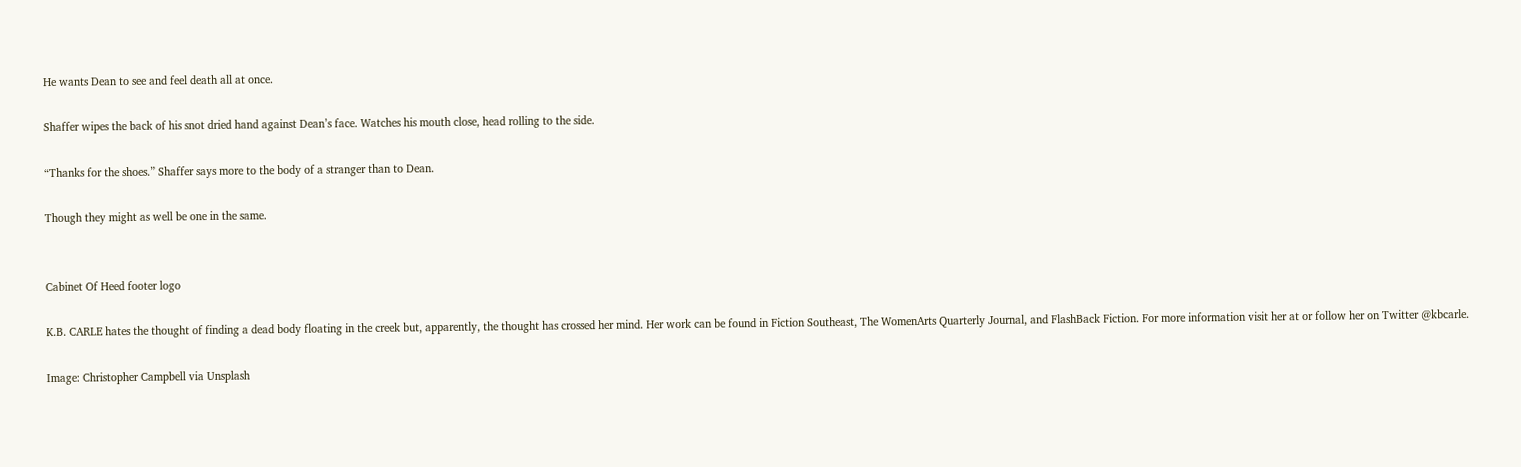He wants Dean to see and feel death all at once.

Shaffer wipes the back of his snot dried hand against Dean’s face. Watches his mouth close, head rolling to the side.

“Thanks for the shoes.” Shaffer says more to the body of a stranger than to Dean.

Though they might as well be one in the same.


Cabinet Of Heed footer logo

K.B. CARLE hates the thought of finding a dead body floating in the creek but, apparently, the thought has crossed her mind. Her work can be found in Fiction Southeast, The WomenArts Quarterly Journal, and FlashBack Fiction. For more information visit her at or follow her on Twitter @kbcarle.

Image: Christopher Campbell via Unsplash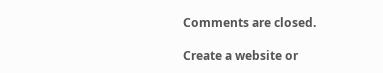Comments are closed.

Create a website or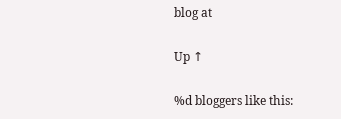blog at

Up ↑

%d bloggers like this: